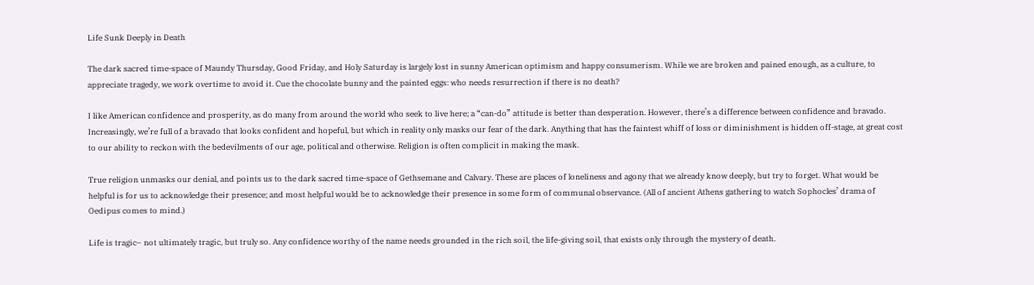Life Sunk Deeply in Death

The dark sacred time-space of Maundy Thursday, Good Friday, and Holy Saturday is largely lost in sunny American optimism and happy consumerism. While we are broken and pained enough, as a culture, to appreciate tragedy, we work overtime to avoid it. Cue the chocolate bunny and the painted eggs: who needs resurrection if there is no death?

I like American confidence and prosperity, as do many from around the world who seek to live here; a “can-do” attitude is better than desperation. However, there’s a difference between confidence and bravado. Increasingly, we’re full of a bravado that looks confident and hopeful, but which in reality only masks our fear of the dark. Anything that has the faintest whiff of loss or diminishment is hidden off-stage, at great cost to our ability to reckon with the bedevilments of our age, political and otherwise. Religion is often complicit in making the mask.

True religion unmasks our denial, and points us to the dark sacred time-space of Gethsemane and Calvary. These are places of loneliness and agony that we already know deeply, but try to forget. What would be helpful is for us to acknowledge their presence; and most helpful would be to acknowledge their presence in some form of communal observance. (All of ancient Athens gathering to watch Sophocles’ drama of Oedipus comes to mind.)

Life is tragic– not ultimately tragic, but truly so. Any confidence worthy of the name needs grounded in the rich soil, the life-giving soil, that exists only through the mystery of death.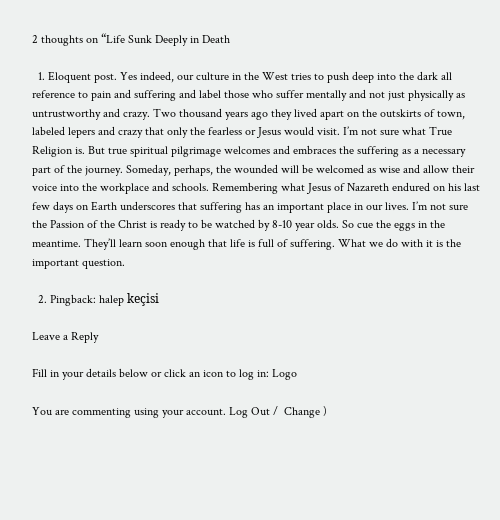2 thoughts on “Life Sunk Deeply in Death

  1. Eloquent post. Yes indeed, our culture in the West tries to push deep into the dark all reference to pain and suffering and label those who suffer mentally and not just physically as untrustworthy and crazy. Two thousand years ago they lived apart on the outskirts of town, labeled lepers and crazy that only the fearless or Jesus would visit. I’m not sure what True Religion is. But true spiritual pilgrimage welcomes and embraces the suffering as a necessary part of the journey. Someday, perhaps, the wounded will be welcomed as wise and allow their voice into the workplace and schools. Remembering what Jesus of Nazareth endured on his last few days on Earth underscores that suffering has an important place in our lives. I’m not sure the Passion of the Christ is ready to be watched by 8-10 year olds. So cue the eggs in the meantime. They’ll learn soon enough that life is full of suffering. What we do with it is the important question.

  2. Pingback: halep keçisi

Leave a Reply

Fill in your details below or click an icon to log in: Logo

You are commenting using your account. Log Out /  Change )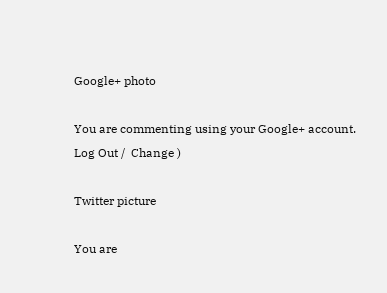Google+ photo

You are commenting using your Google+ account. Log Out /  Change )

Twitter picture

You are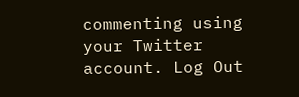commenting using your Twitter account. Log Out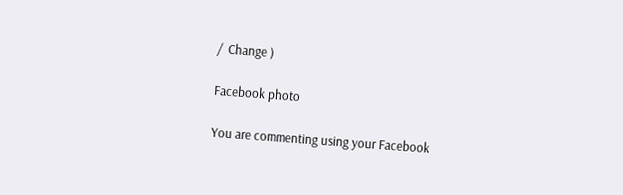/  Change )

Facebook photo

You are commenting using your Facebook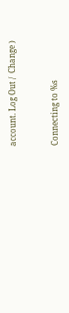account. Log Out /  Change )


Connecting to %s